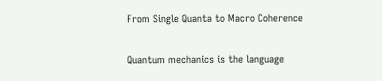From Single Quanta to Macro Coherence

Quantum mechanics is the language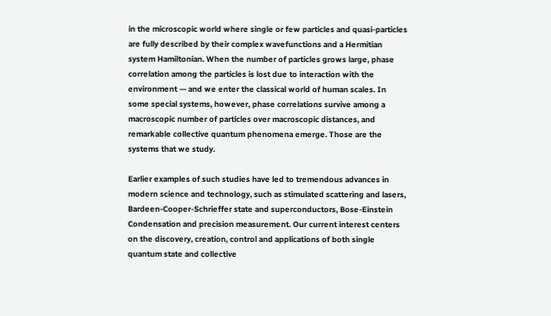in the microscopic world where single or few particles and quasi-particles are fully described by their complex wavefunctions and a Hermitian system Hamiltonian. When the number of particles grows large, phase correlation among the particles is lost due to interaction with the environment — and we enter the classical world of human scales. In some special systems, however, phase correlations survive among a macroscopic number of particles over macroscopic distances, and remarkable collective quantum phenomena emerge. Those are the systems that we study.

Earlier examples of such studies have led to tremendous advances in modern science and technology, such as stimulated scattering and lasers, Bardeen-Cooper-Schrieffer state and superconductors, Bose-Einstein Condensation and precision measurement. Our current interest centers on the discovery, creation, control and applications of both single quantum state and collective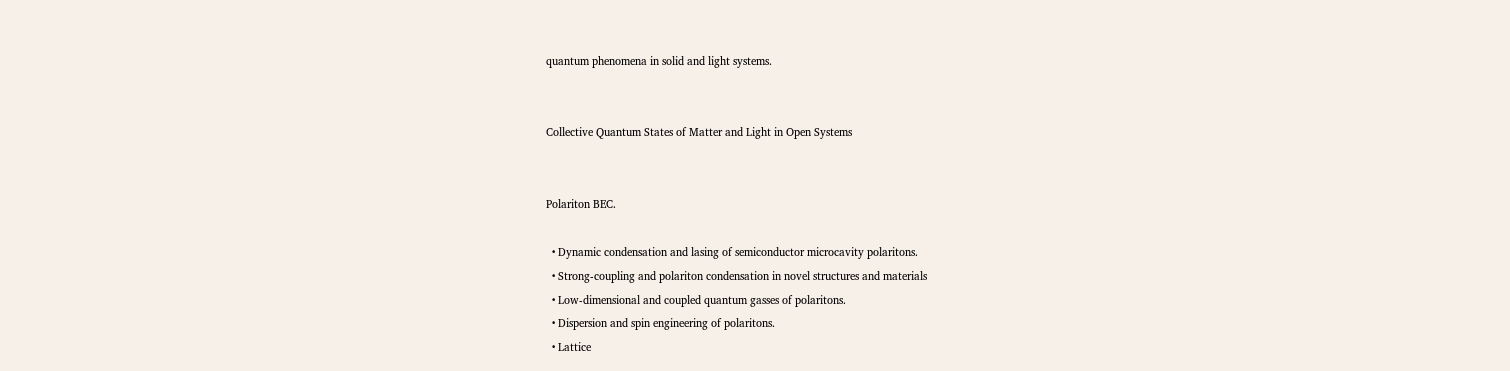quantum phenomena in solid and light systems.


Collective Quantum States of Matter and Light in Open Systems


Polariton BEC.

  • Dynamic condensation and lasing of semiconductor microcavity polaritons.
  • Strong-coupling and polariton condensation in novel structures and materials
  • Low-dimensional and coupled quantum gasses of polaritons.
  • Dispersion and spin engineering of polaritons.
  • Lattice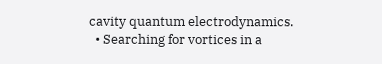cavity quantum electrodynamics.
  • Searching for vortices in a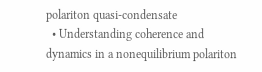polariton quasi-condensate
  • Understanding coherence and dynamics in a nonequilibrium polariton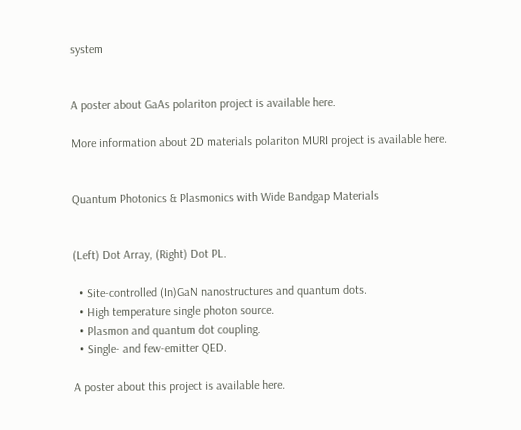system


A poster about GaAs polariton project is available here.

More information about 2D materials polariton MURI project is available here.


Quantum Photonics & Plasmonics with Wide Bandgap Materials


(Left) Dot Array, (Right) Dot PL.

  • Site-controlled (In)GaN nanostructures and quantum dots.
  • High temperature single photon source.
  • Plasmon and quantum dot coupling.
  • Single- and few-emitter QED.

A poster about this project is available here.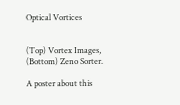Optical Vortices


(Top) Vortex Images, (Bottom) Zeno Sorter.

A poster about this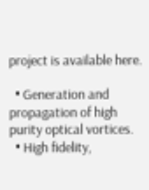project is available here.

  • Generation and propagation of high purity optical vortices.
  • High fidelity,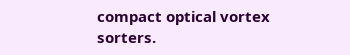compact optical vortex sorters.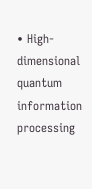• High-dimensional quantum information processing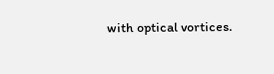with optical vortices.